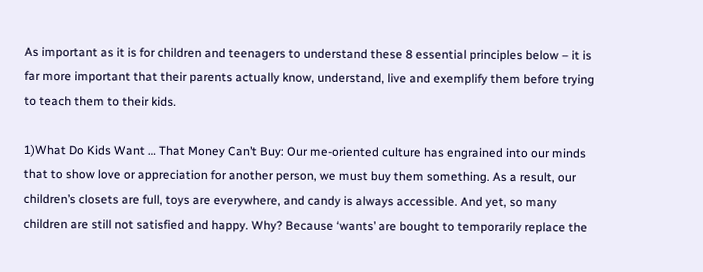As important as it is for children and teenagers to understand these 8 essential principles below – it is far more important that their parents actually know, understand, live and exemplify them before trying to teach them to their kids.

1)What Do Kids Want … That Money Can’t Buy: Our me-oriented culture has engrained into our minds that to show love or appreciation for another person, we must buy them something. As a result, our children’s closets are full, toys are everywhere, and candy is always accessible. And yet, so many children are still not satisfied and happy. Why? Because ‘wants’ are bought to temporarily replace the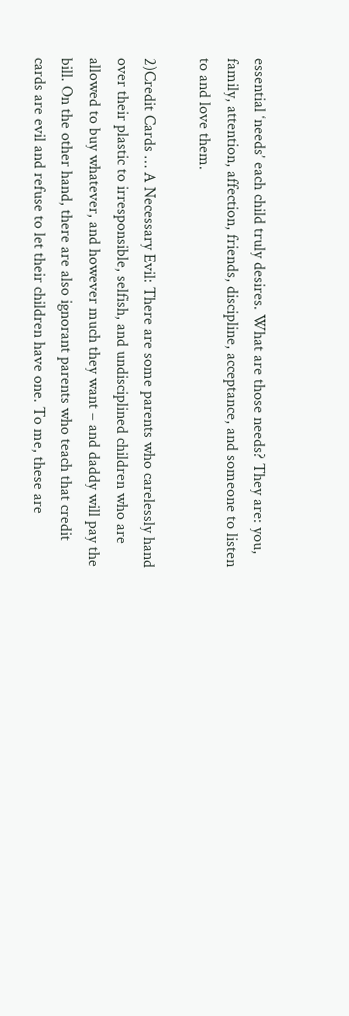essential ‘needs’ each child truly desires. What are those needs? They are: you, family, attention, affection, friends, discipline, acceptance, and someone to listen to and love them.

2)Credit Cards … A Necessary Evil: There are some parents who carelessly hand over their plastic to irresponsible, selfish, and undisciplined children who are allowed to buy whatever, and however much they want – and daddy will pay the bill. On the other hand, there are also ignorant parents who teach that credit cards are evil and refuse to let their children have one. To me, these are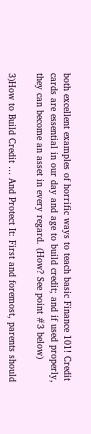both excellent examples of horrific ways to teach basic Finance 101! Credit cards are essential in our day and age to build credit; and if used properly, they can become an asset in every regard. (How? See point #3 below)

3)How to Build Credit … And Protect It: First and foremost, parents should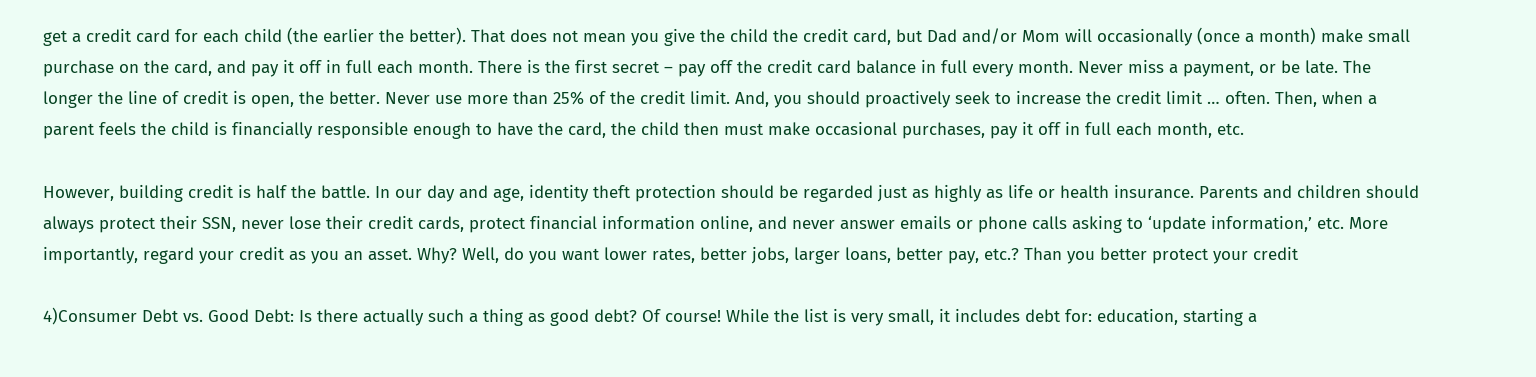get a credit card for each child (the earlier the better). That does not mean you give the child the credit card, but Dad and/or Mom will occasionally (once a month) make small purchase on the card, and pay it off in full each month. There is the first secret – pay off the credit card balance in full every month. Never miss a payment, or be late. The longer the line of credit is open, the better. Never use more than 25% of the credit limit. And, you should proactively seek to increase the credit limit … often. Then, when a parent feels the child is financially responsible enough to have the card, the child then must make occasional purchases, pay it off in full each month, etc.

However, building credit is half the battle. In our day and age, identity theft protection should be regarded just as highly as life or health insurance. Parents and children should always protect their SSN, never lose their credit cards, protect financial information online, and never answer emails or phone calls asking to ‘update information,’ etc. More importantly, regard your credit as you an asset. Why? Well, do you want lower rates, better jobs, larger loans, better pay, etc.? Than you better protect your credit

4)Consumer Debt vs. Good Debt: Is there actually such a thing as good debt? Of course! While the list is very small, it includes debt for: education, starting a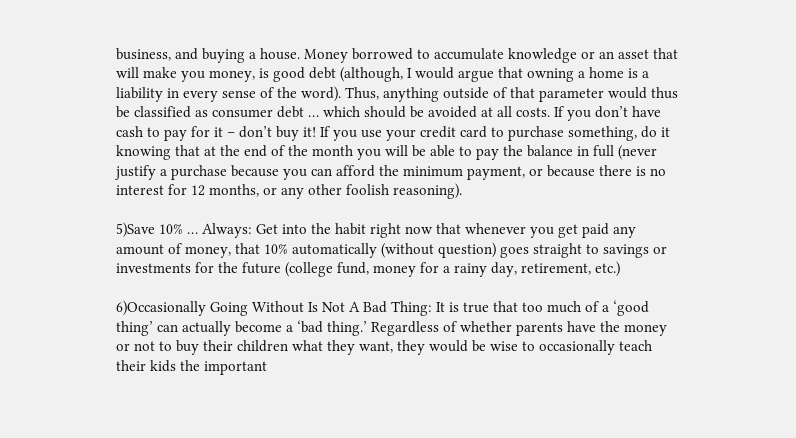business, and buying a house. Money borrowed to accumulate knowledge or an asset that will make you money, is good debt (although, I would argue that owning a home is a liability in every sense of the word). Thus, anything outside of that parameter would thus be classified as consumer debt … which should be avoided at all costs. If you don’t have cash to pay for it – don’t buy it! If you use your credit card to purchase something, do it knowing that at the end of the month you will be able to pay the balance in full (never justify a purchase because you can afford the minimum payment, or because there is no interest for 12 months, or any other foolish reasoning).

5)Save 10% … Always: Get into the habit right now that whenever you get paid any amount of money, that 10% automatically (without question) goes straight to savings or investments for the future (college fund, money for a rainy day, retirement, etc.)

6)Occasionally Going Without Is Not A Bad Thing: It is true that too much of a ‘good thing’ can actually become a ‘bad thing.’ Regardless of whether parents have the money or not to buy their children what they want, they would be wise to occasionally teach their kids the important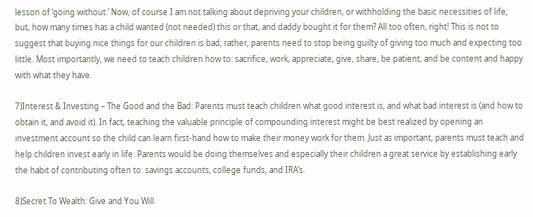lesson of ‘going without.’ Now, of course I am not talking about depriving your children, or withholding the basic necessities of life; but, how many times has a child wanted (not needed) this or that, and daddy bought it for them? All too often, right! This is not to suggest that buying nice things for our children is bad; rather, parents need to stop being guilty of giving too much and expecting too little. Most importantly, we need to teach children how to: sacrifice, work, appreciate, give, share, be patient, and be content and happy with what they have.

7)Interest & Investing – The Good and the Bad: Parents must teach children what good interest is, and what bad interest is (and how to obtain it, and avoid it). In fact, teaching the valuable principle of compounding interest might be best realized by opening an investment account so the child can learn first-hand how to make their money work for them. Just as important, parents must teach and help children invest early in life. Parents would be doing themselves and especially their children a great service by establishing early the habit of contributing often to: savings accounts, college funds, and IRA’s.

8)Secret To Wealth: Give and You Will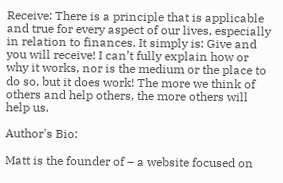Receive: There is a principle that is applicable and true for every aspect of our lives, especially in relation to finances. It simply is: Give and you will receive! I can’t fully explain how or why it works, nor is the medium or the place to do so, but it does work! The more we think of others and help others, the more others will help us.

Author's Bio:

Matt is the founder of – a website focused on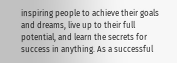inspiring people to achieve their goals and dreams, live up to their full potential, and learn the secrets for success in anything. As a successful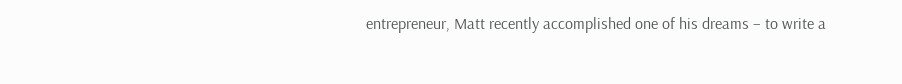entrepreneur, Matt recently accomplished one of his dreams – to write a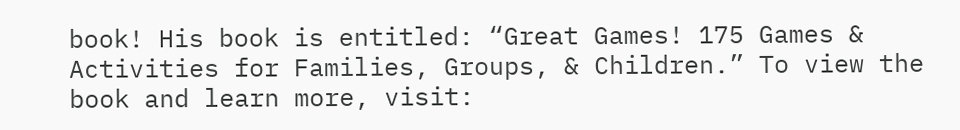book! His book is entitled: “Great Games! 175 Games & Activities for Families, Groups, & Children.” To view the book and learn more, visit: